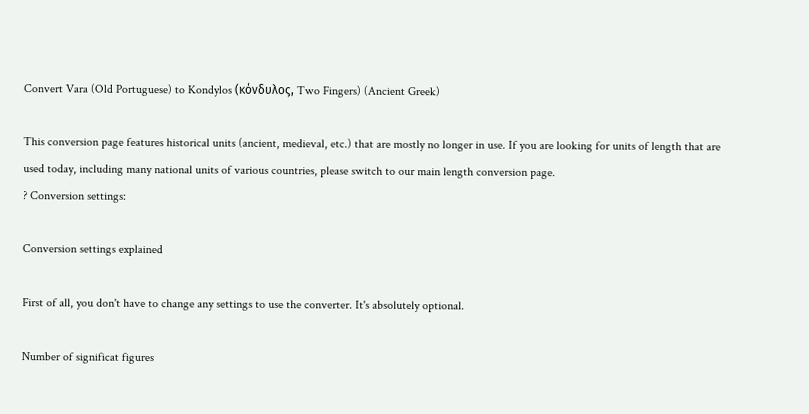Convert Vara (Old Portuguese) to Kondylos (κόνδυλος, Two Fingers) (Ancient Greek)

This conversion page features historical units (ancient, medieval, etc.) that are mostly no longer in use. If you are looking for units of length that are used today, including many national units of various countries, please switch to our main length conversion page.
? Conversion settings:

Conversion settings explained

First of all, you don't have to change any settings to use the converter. It's absolutely optional.

Number of significat figures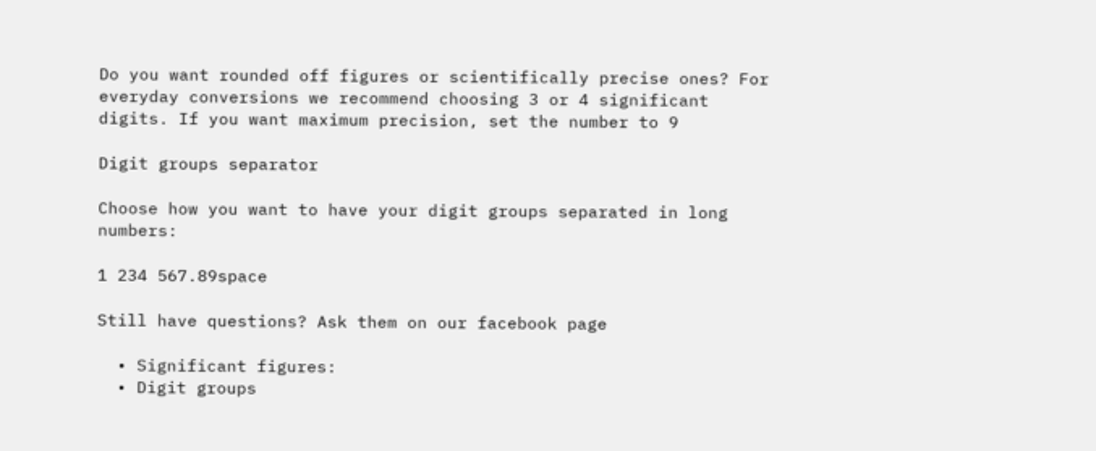Do you want rounded off figures or scientifically precise ones? For everyday conversions we recommend choosing 3 or 4 significant digits. If you want maximum precision, set the number to 9

Digit groups separator

Choose how you want to have your digit groups separated in long numbers:

1 234 567.89space

Still have questions? Ask them on our facebook page

  • Significant figures:
  • Digit groups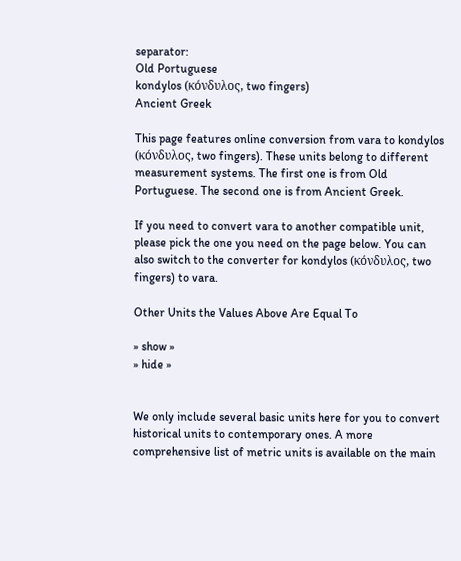separator:
Old Portuguese
kondylos (κόνδυλος, two fingers)
Ancient Greek

This page features online conversion from vara to kondylos (κόνδυλος, two fingers). These units belong to different measurement systems. The first one is from Old Portuguese. The second one is from Ancient Greek.

If you need to convert vara to another compatible unit, please pick the one you need on the page below. You can also switch to the converter for kondylos (κόνδυλος, two fingers) to vara.

Other Units the Values Above Are Equal To

» show »
» hide »


We only include several basic units here for you to convert historical units to contemporary ones. A more comprehensive list of metric units is available on the main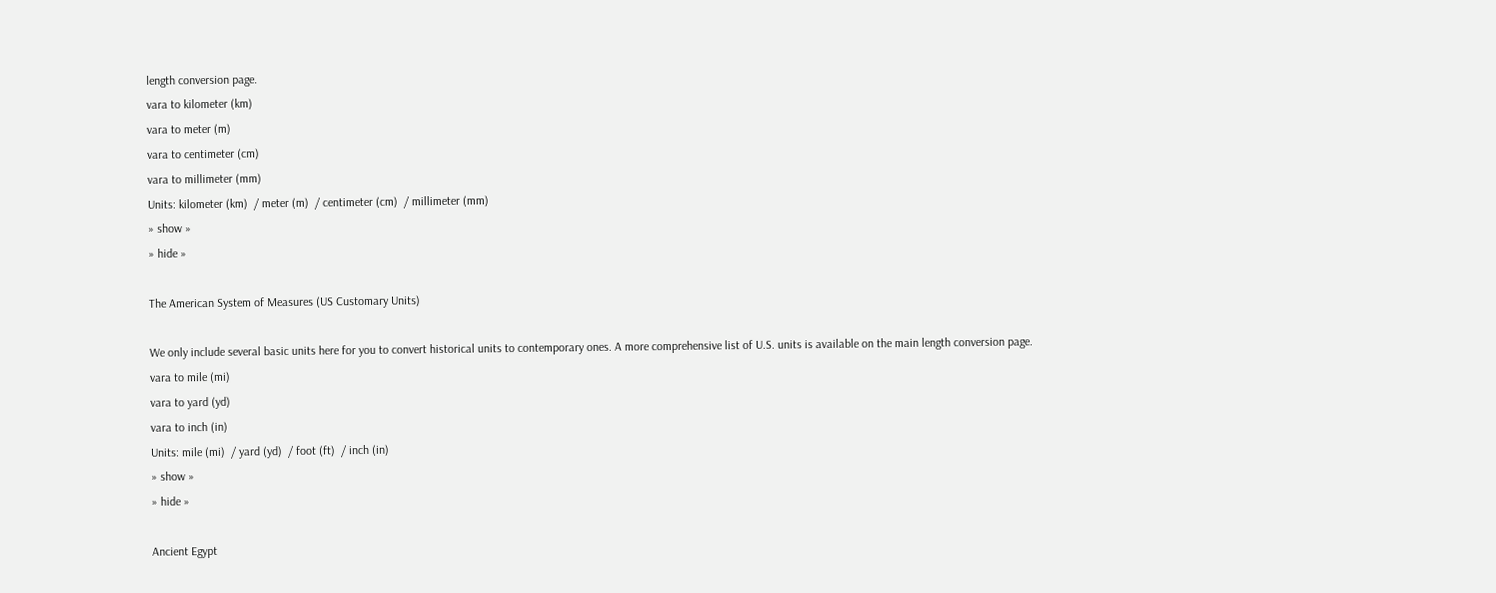length conversion page.
vara to kilometer (km)
vara to meter (m)
vara to centimeter (cm)
vara to millimeter (mm)
Units: kilometer (km)  / meter (m)  / centimeter (cm)  / millimeter (mm)
» show »
» hide »

The American System of Measures (US Customary Units)

We only include several basic units here for you to convert historical units to contemporary ones. A more comprehensive list of U.S. units is available on the main length conversion page.
vara to mile (mi)
vara to yard (yd)
vara to inch (in)
Units: mile (mi)  / yard (yd)  / foot (ft)  / inch (in)
» show »
» hide »

Ancient Egypt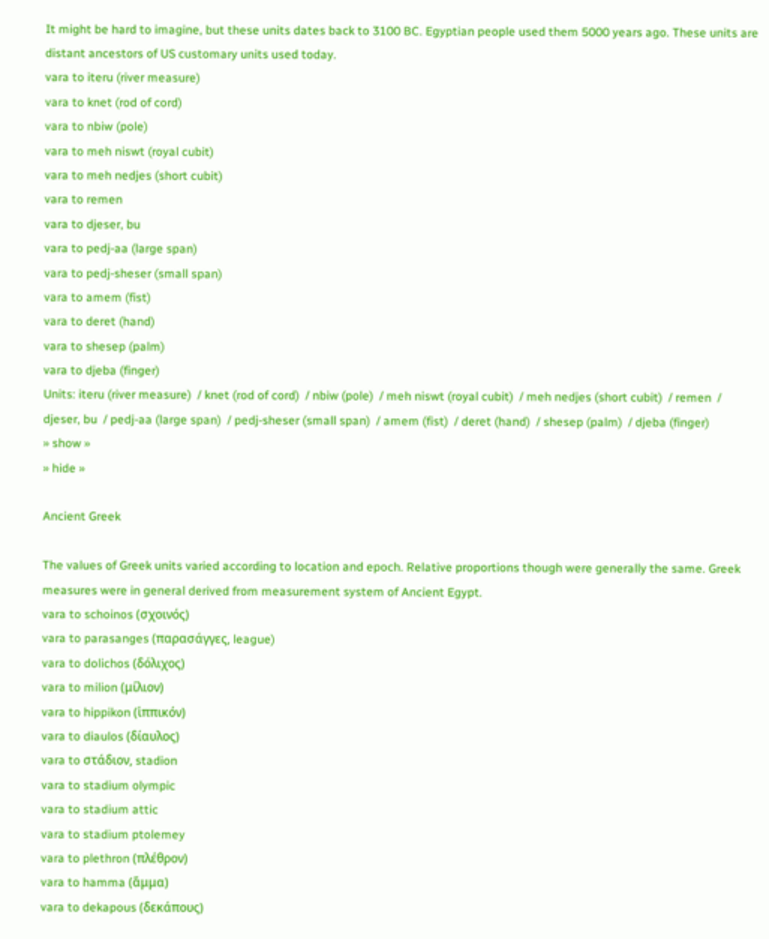It might be hard to imagine, but these units dates back to 3100 BC. Egyptian people used them 5000 years ago. These units are distant ancestors of US customary units used today.
vara to iteru (river measure)
vara to knet (rod of cord)
vara to nbiw (pole)
vara to meh niswt (royal cubit)
vara to meh nedjes (short cubit)
vara to remen
vara to djeser, bu
vara to pedj-aa (large span)
vara to pedj-sheser (small span)
vara to amem (fist)
vara to deret (hand)
vara to shesep (palm)
vara to djeba (finger)
Units: iteru (river measure)  / knet (rod of cord)  / nbiw (pole)  / meh niswt (royal cubit)  / meh nedjes (short cubit)  / remen  / djeser, bu  / pedj-aa (large span)  / pedj-sheser (small span)  / amem (fist)  / deret (hand)  / shesep (palm)  / djeba (finger)
» show »
» hide »

Ancient Greek

The values of Greek units varied according to location and epoch. Relative proportions though were generally the same. Greek measures were in general derived from measurement system of Ancient Egypt.
vara to schoinos (σχοινός)
vara to parasanges (παρασάγγες, league)
vara to dolichos (δόλιχος)
vara to milion (μίλιον)
vara to hippikon (ἱππικόν)
vara to diaulos (δίαυλος)
vara to στάδιον, stadion
vara to stadium olympic
vara to stadium attic
vara to stadium ptolemey
vara to plethron (πλέθρον)
vara to hamma (ἅμμα)
vara to dekapous (δεκάπους)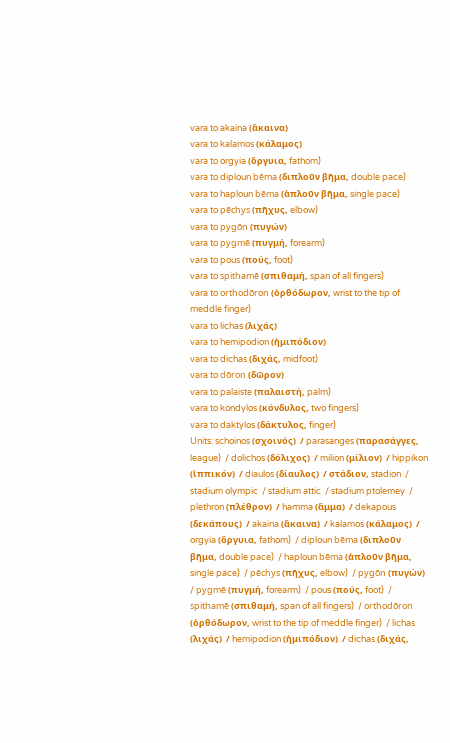vara to akaina (ἄκαινα)
vara to kalamos (κάλαμος)
vara to orgyia (ὄργυια, fathom)
vara to diploun bēma (διπλοῦν βῆμα, double pace)
vara to haploun bēma (ἁπλοῦν βῆμα, single pace)
vara to pēchys (πῆχυς, elbow)
vara to pygōn (πυγών)
vara to pygmē (πυγμή, forearm)
vara to pous (πούς, foot)
vara to spithamē (σπιθαμή, span of all fingers)
vara to orthodōron (ὀρθόδωρον, wrist to the tip of meddle finger)
vara to lichas (λιχάς)
vara to hemipodion (ἡμιπόδιον)
vara to dichas (διχάς, midfoot)
vara to dōron (δῶρον)
vara to palaiste (παλαιστή, palm)
vara to kondylos (κόνδυλος, two fingers)
vara to daktylos (δάκτυλος, finger)
Units: schoinos (σχοινός)  / parasanges (παρασάγγες, league)  / dolichos (δόλιχος)  / milion (μίλιον)  / hippikon (ἱππικόν)  / diaulos (δίαυλος)  / στάδιον, stadion  / stadium olympic  / stadium attic  / stadium ptolemey  / plethron (πλέθρον)  / hamma (ἅμμα)  / dekapous (δεκάπους)  / akaina (ἄκαινα)  / kalamos (κάλαμος)  / orgyia (ὄργυια, fathom)  / diploun bēma (διπλοῦν βῆμα, double pace)  / haploun bēma (ἁπλοῦν βῆμα, single pace)  / pēchys (πῆχυς, elbow)  / pygōn (πυγών)  / pygmē (πυγμή, forearm)  / pous (πούς, foot)  / spithamē (σπιθαμή, span of all fingers)  / orthodōron (ὀρθόδωρον, wrist to the tip of meddle finger)  / lichas (λιχάς)  / hemipodion (ἡμιπόδιον)  / dichas (διχάς,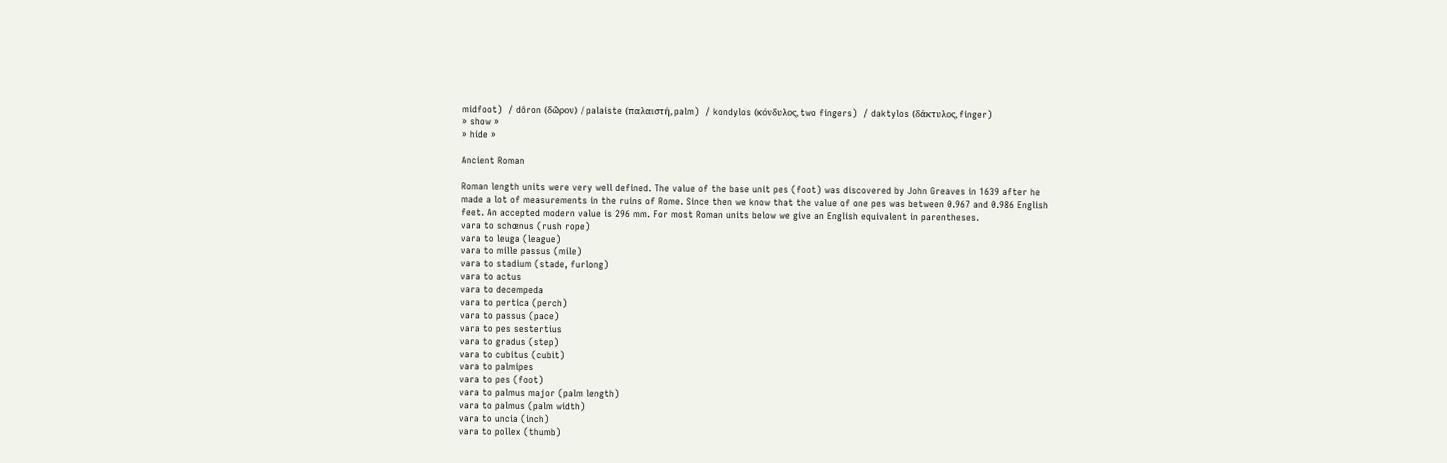midfoot)  / dōron (δῶρον)  / palaiste (παλαιστή, palm)  / kondylos (κόνδυλος, two fingers)  / daktylos (δάκτυλος, finger)
» show »
» hide »

Ancient Roman

Roman length units were very well defined. The value of the base unit pes (foot) was discovered by John Greaves in 1639 after he made a lot of measurements in the ruins of Rome. Since then we know that the value of one pes was between 0.967 and 0.986 English feet. An accepted modern value is 296 mm. For most Roman units below we give an English equivalent in parentheses.
vara to schœnus (rush rope)
vara to leuga (league)
vara to mille passus (mile)
vara to stadium (stade, furlong)
vara to actus
vara to decempeda
vara to pertica (perch)
vara to passus (pace)
vara to pes sestertius
vara to gradus (step)
vara to cubitus (cubit)
vara to palmipes
vara to pes (foot)
vara to palmus major (palm length)
vara to palmus (palm width)
vara to uncia (inch)
vara to pollex (thumb)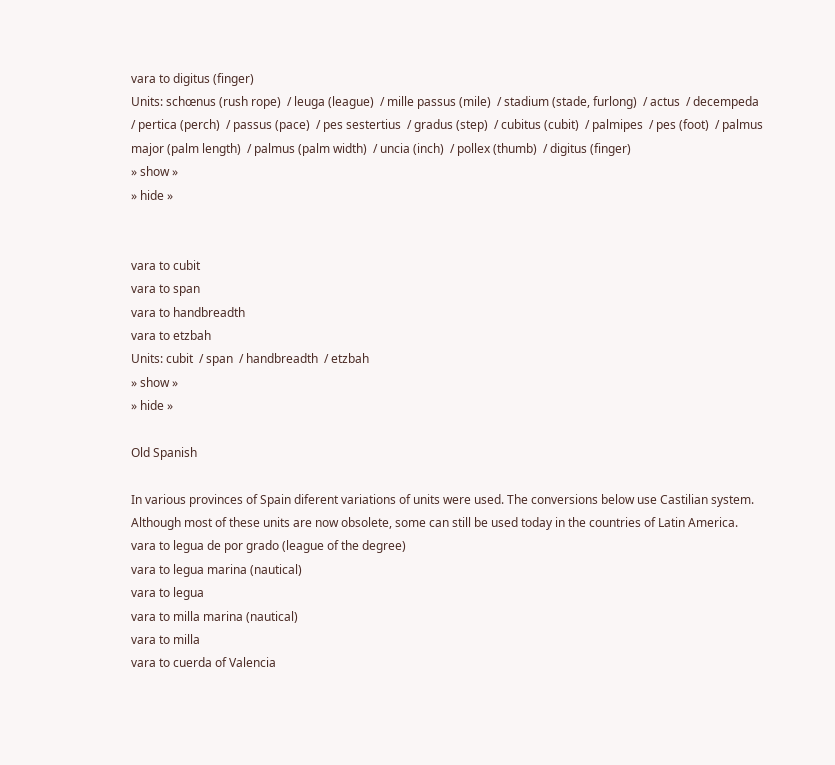vara to digitus (finger)
Units: schœnus (rush rope)  / leuga (league)  / mille passus (mile)  / stadium (stade, furlong)  / actus  / decempeda  / pertica (perch)  / passus (pace)  / pes sestertius  / gradus (step)  / cubitus (cubit)  / palmipes  / pes (foot)  / palmus major (palm length)  / palmus (palm width)  / uncia (inch)  / pollex (thumb)  / digitus (finger)
» show »
» hide »


vara to cubit
vara to span
vara to handbreadth
vara to etzbah
Units: cubit  / span  / handbreadth  / etzbah
» show »
» hide »

Old Spanish

In various provinces of Spain diferent variations of units were used. The conversions below use Castilian system. Although most of these units are now obsolete, some can still be used today in the countries of Latin America.
vara to legua de por grado (league of the degree)
vara to legua marina (nautical)
vara to legua
vara to milla marina (nautical)
vara to milla
vara to cuerda of Valencia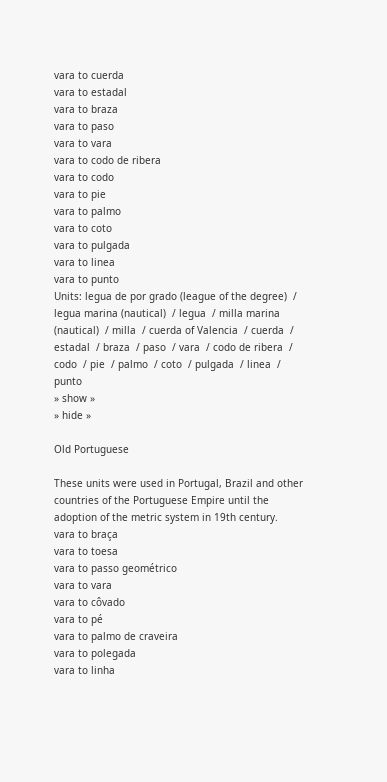vara to cuerda
vara to estadal
vara to braza
vara to paso
vara to vara
vara to codo de ribera
vara to codo
vara to pie
vara to palmo
vara to coto
vara to pulgada
vara to linea
vara to punto
Units: legua de por grado (league of the degree)  / legua marina (nautical)  / legua  / milla marina (nautical)  / milla  / cuerda of Valencia  / cuerda  / estadal  / braza  / paso  / vara  / codo de ribera  / codo  / pie  / palmo  / coto  / pulgada  / linea  / punto
» show »
» hide »

Old Portuguese

These units were used in Portugal, Brazil and other countries of the Portuguese Empire until the adoption of the metric system in 19th century.
vara to braça
vara to toesa
vara to passo geométrico
vara to vara
vara to côvado
vara to pé
vara to palmo de craveira
vara to polegada
vara to linha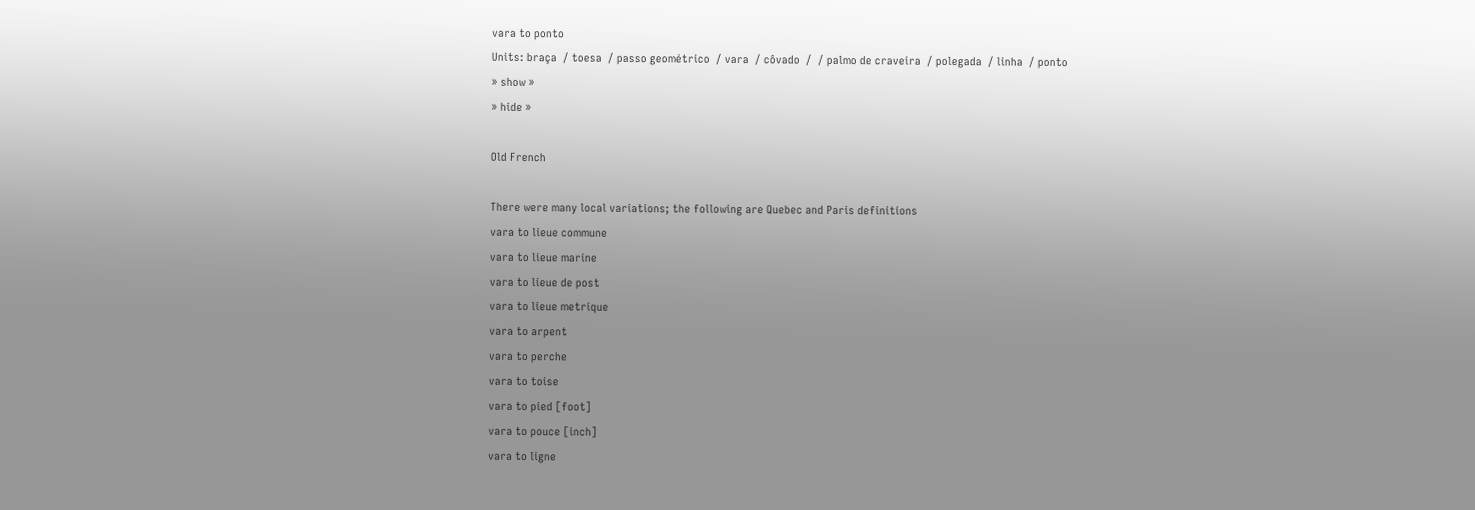vara to ponto
Units: braça  / toesa  / passo geométrico  / vara  / côvado  /  / palmo de craveira  / polegada  / linha  / ponto
» show »
» hide »

Old French

There were many local variations; the following are Quebec and Paris definitions
vara to lieue commune
vara to lieue marine
vara to lieue de post
vara to lieue metrique
vara to arpent
vara to perche
vara to toise
vara to pied [foot]
vara to pouce [inch]
vara to ligne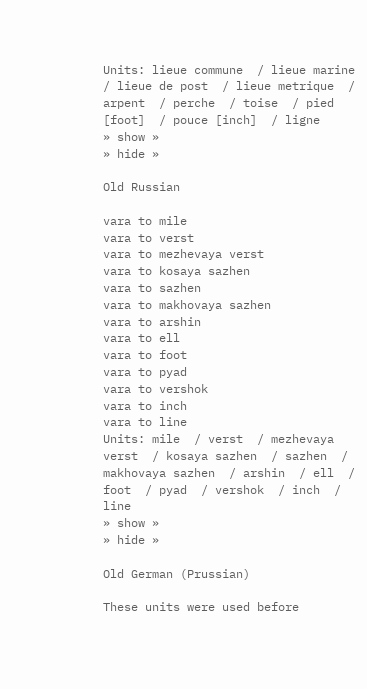Units: lieue commune  / lieue marine  / lieue de post  / lieue metrique  / arpent  / perche  / toise  / pied [foot]  / pouce [inch]  / ligne
» show »
» hide »

Old Russian

vara to mile
vara to verst
vara to mezhevaya verst
vara to kosaya sazhen
vara to sazhen
vara to makhovaya sazhen
vara to arshin
vara to ell
vara to foot
vara to pyad
vara to vershok
vara to inch
vara to line
Units: mile  / verst  / mezhevaya verst  / kosaya sazhen  / sazhen  / makhovaya sazhen  / arshin  / ell  / foot  / pyad  / vershok  / inch  / line
» show »
» hide »

Old German (Prussian)

These units were used before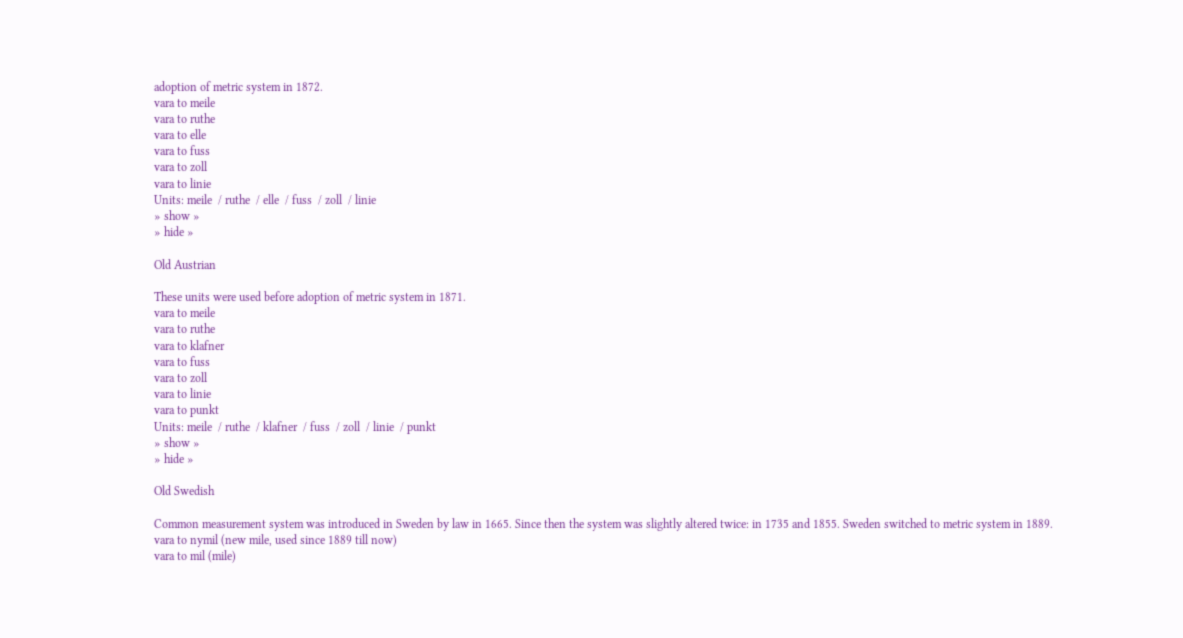adoption of metric system in 1872.
vara to meile
vara to ruthe
vara to elle
vara to fuss
vara to zoll
vara to linie
Units: meile  / ruthe  / elle  / fuss  / zoll  / linie
» show »
» hide »

Old Austrian

These units were used before adoption of metric system in 1871.
vara to meile
vara to ruthe
vara to klafner
vara to fuss
vara to zoll
vara to linie
vara to punkt
Units: meile  / ruthe  / klafner  / fuss  / zoll  / linie  / punkt
» show »
» hide »

Old Swedish

Common measurement system was introduced in Sweden by law in 1665. Since then the system was slightly altered twice: in 1735 and 1855. Sweden switched to metric system in 1889.
vara to nymil (new mile, used since 1889 till now)
vara to mil (mile)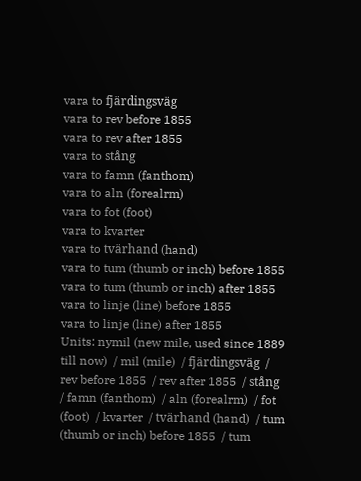vara to fjärdingsväg
vara to rev before 1855
vara to rev after 1855
vara to stång
vara to famn (fanthom)
vara to aln (forealrm)
vara to fot (foot)
vara to kvarter
vara to tvärhand (hand)
vara to tum (thumb or inch) before 1855
vara to tum (thumb or inch) after 1855
vara to linje (line) before 1855
vara to linje (line) after 1855
Units: nymil (new mile, used since 1889 till now)  / mil (mile)  / fjärdingsväg  / rev before 1855  / rev after 1855  / stång  / famn (fanthom)  / aln (forealrm)  / fot (foot)  / kvarter  / tvärhand (hand)  / tum (thumb or inch) before 1855  / tum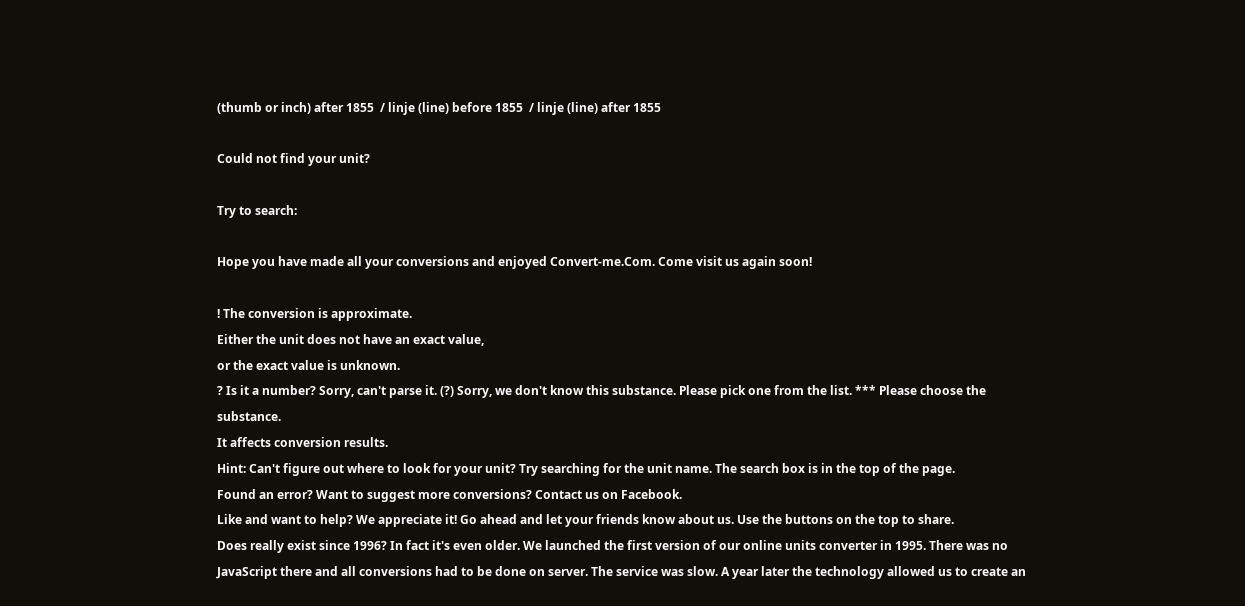(thumb or inch) after 1855  / linje (line) before 1855  / linje (line) after 1855

Could not find your unit?

Try to search:

Hope you have made all your conversions and enjoyed Convert-me.Com. Come visit us again soon!

! The conversion is approximate.
Either the unit does not have an exact value,
or the exact value is unknown.
? Is it a number? Sorry, can't parse it. (?) Sorry, we don't know this substance. Please pick one from the list. *** Please choose the substance.
It affects conversion results.
Hint: Can't figure out where to look for your unit? Try searching for the unit name. The search box is in the top of the page.
Found an error? Want to suggest more conversions? Contact us on Facebook.
Like and want to help? We appreciate it! Go ahead and let your friends know about us. Use the buttons on the top to share.
Does really exist since 1996? In fact it's even older. We launched the first version of our online units converter in 1995. There was no JavaScript there and all conversions had to be done on server. The service was slow. A year later the technology allowed us to create an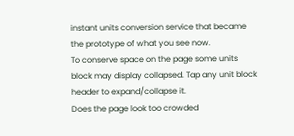instant units conversion service that became the prototype of what you see now.
To conserve space on the page some units block may display collapsed. Tap any unit block header to expand/collapse it.
Does the page look too crowded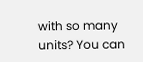with so many units? You can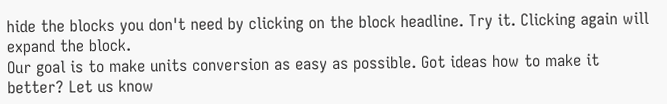hide the blocks you don't need by clicking on the block headline. Try it. Clicking again will expand the block.
Our goal is to make units conversion as easy as possible. Got ideas how to make it better? Let us know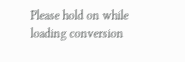Please hold on while loading conversion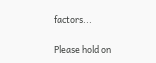factors...

Please hold on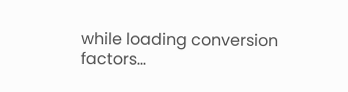while loading conversion factors...